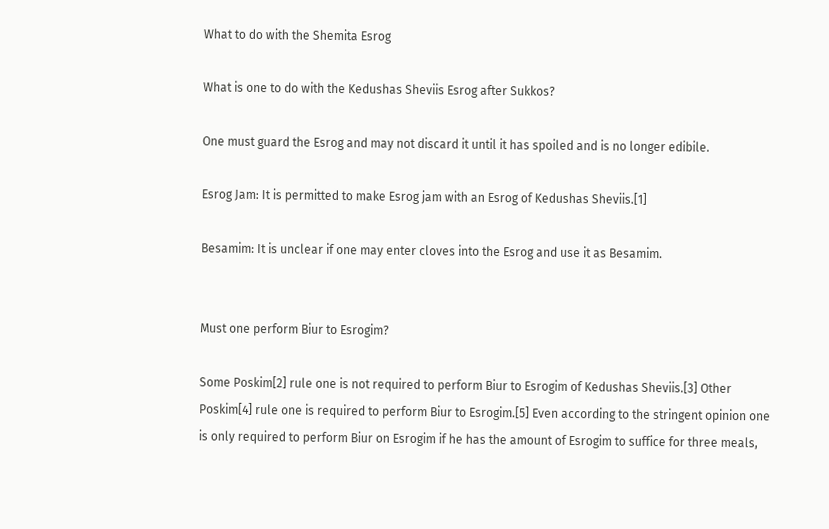What to do with the Shemita Esrog

What is one to do with the Kedushas Sheviis Esrog after Sukkos?

One must guard the Esrog and may not discard it until it has spoiled and is no longer edibile.

Esrog Jam: It is permitted to make Esrog jam with an Esrog of Kedushas Sheviis.[1]

Besamim: It is unclear if one may enter cloves into the Esrog and use it as Besamim.


Must one perform Biur to Esrogim?

Some Poskim[2] rule one is not required to perform Biur to Esrogim of Kedushas Sheviis.[3] Other Poskim[4] rule one is required to perform Biur to Esrogim.[5] Even according to the stringent opinion one is only required to perform Biur on Esrogim if he has the amount of Esrogim to suffice for three meals,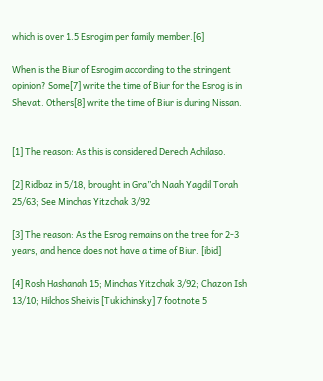which is over 1.5 Esrogim per family member.[6]

When is the Biur of Esrogim according to the stringent opinion? Some[7] write the time of Biur for the Esrog is in Shevat. Others[8] write the time of Biur is during Nissan.


[1] The reason: As this is considered Derech Achilaso.

[2] Ridbaz in 5/18, brought in Gra”ch Naah Yagdil Torah 25/63; See Minchas Yitzchak 3/92

[3] The reason: As the Esrog remains on the tree for 2-3 years, and hence does not have a time of Biur. [ibid]

[4] Rosh Hashanah 15; Minchas Yitzchak 3/92; Chazon Ish 13/10; Hilchos Sheivis [Tukichinsky] 7 footnote 5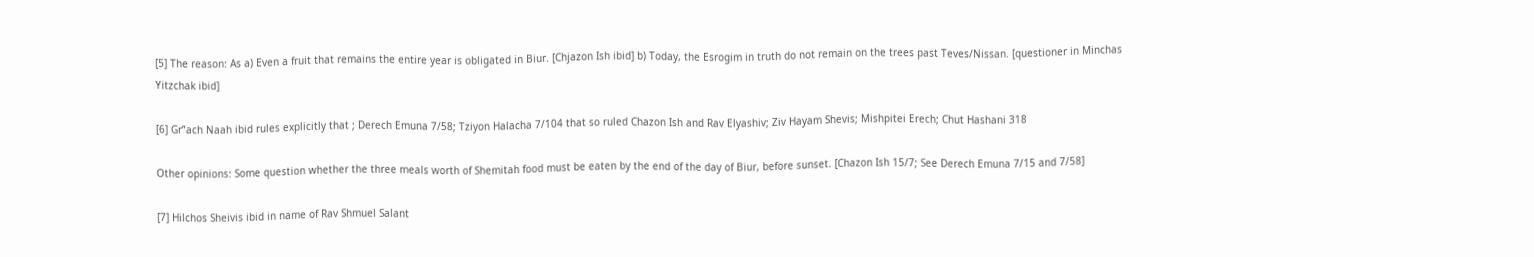[5] The reason: As a) Even a fruit that remains the entire year is obligated in Biur. [Chjazon Ish ibid] b) Today, the Esrogim in truth do not remain on the trees past Teves/Nissan. [questioner in Minchas Yitzchak ibid]

[6] Gr”ach Naah ibid rules explicitly that ; Derech Emuna 7/58; Tziyon Halacha 7/104 that so ruled Chazon Ish and Rav Elyashiv; Ziv Hayam Shevis; Mishpitei Erech; Chut Hashani 318

Other opinions: Some question whether the three meals worth of Shemitah food must be eaten by the end of the day of Biur, before sunset. [Chazon Ish 15/7; See Derech Emuna 7/15 and 7/58]

[7] Hilchos Sheivis ibid in name of Rav Shmuel Salant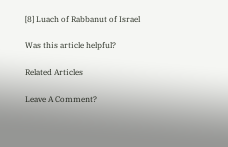[8] Luach of Rabbanut of Israel

Was this article helpful?

Related Articles

Leave A Comment?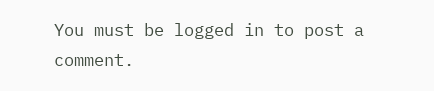You must be logged in to post a comment.